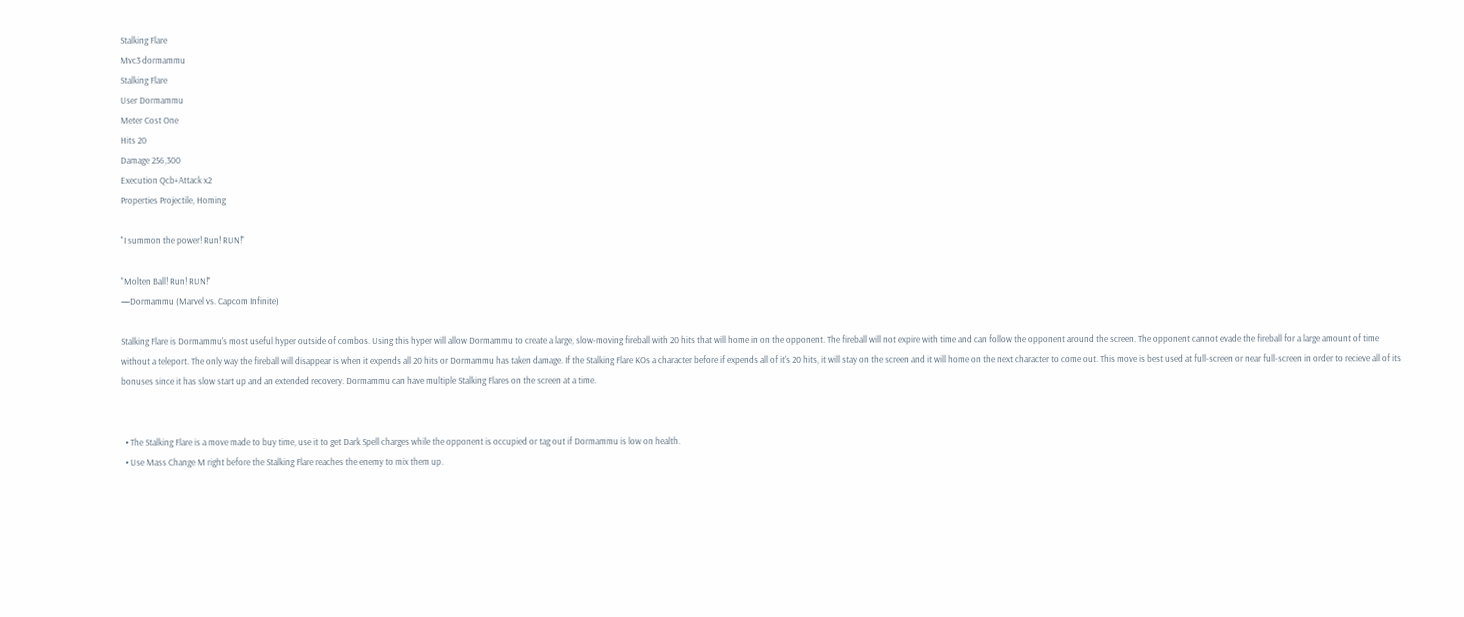Stalking Flare
Mvc3 dormammu
Stalking Flare
User Dormammu
Meter Cost One
Hits 20
Damage 256,300
Execution Qcb+Attack x2
Properties Projectile, Homing

"I summon the power! Run! RUN!"

"Molten Ball! Run! RUN!"
—Dormammu (Marvel vs. Capcom Infinite)

Stalking Flare is Dormammu's most useful hyper outside of combos. Using this hyper will allow Dormammu to create a large, slow-moving fireball with 20 hits that will home in on the opponent. The fireball will not expire with time and can follow the opponent around the screen. The opponent cannot evade the fireball for a large amount of time without a teleport. The only way the fireball will disappear is when it expends all 20 hits or Dormammu has taken damage. If the Stalking Flare KOs a character before if expends all of it's 20 hits, it will stay on the screen and it will home on the next character to come out. This move is best used at full-screen or near full-screen in order to recieve all of its bonuses since it has slow start up and an extended recovery. Dormammu can have multiple Stalking Flares on the screen at a time.


  • The Stalking Flare is a move made to buy time, use it to get Dark Spell charges while the opponent is occupied or tag out if Dormammu is low on health.
  • Use Mass Change M right before the Stalking Flare reaches the enemy to mix them up.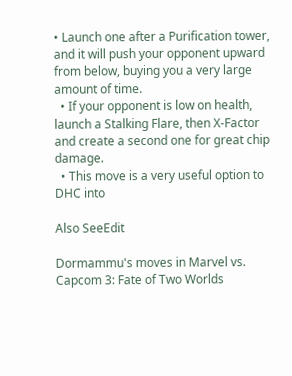• Launch one after a Purification tower, and it will push your opponent upward from below, buying you a very large amount of time.
  • If your opponent is low on health, launch a Stalking Flare, then X-Factor and create a second one for great chip damage.
  • This move is a very useful option to DHC into

Also SeeEdit

Dormammu's moves in Marvel vs. Capcom 3: Fate of Two Worlds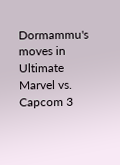Dormammu's moves in Ultimate Marvel vs. Capcom 3